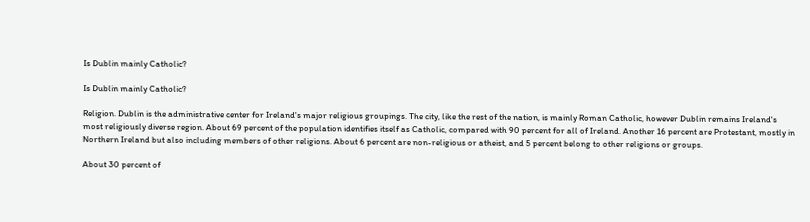Is Dublin mainly Catholic?

Is Dublin mainly Catholic?

Religion. Dublin is the administrative center for Ireland's major religious groupings. The city, like the rest of the nation, is mainly Roman Catholic, however Dublin remains Ireland's most religiously diverse region. About 69 percent of the population identifies itself as Catholic, compared with 90 percent for all of Ireland. Another 16 percent are Protestant, mostly in Northern Ireland but also including members of other religions. About 6 percent are non-religious or atheist, and 5 percent belong to other religions or groups.

About 30 percent of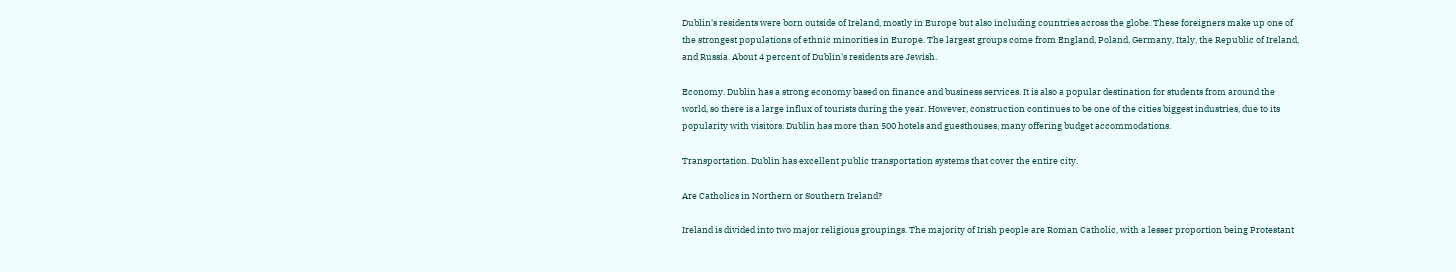Dublin's residents were born outside of Ireland, mostly in Europe but also including countries across the globe. These foreigners make up one of the strongest populations of ethnic minorities in Europe. The largest groups come from England, Poland, Germany, Italy, the Republic of Ireland, and Russia. About 4 percent of Dublin's residents are Jewish.

Economy. Dublin has a strong economy based on finance and business services. It is also a popular destination for students from around the world, so there is a large influx of tourists during the year. However, construction continues to be one of the cities biggest industries, due to its popularity with visitors. Dublin has more than 500 hotels and guesthouses, many offering budget accommodations.

Transportation. Dublin has excellent public transportation systems that cover the entire city.

Are Catholics in Northern or Southern Ireland?

Ireland is divided into two major religious groupings. The majority of Irish people are Roman Catholic, with a lesser proportion being Protestant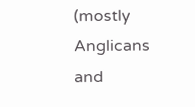(mostly Anglicans and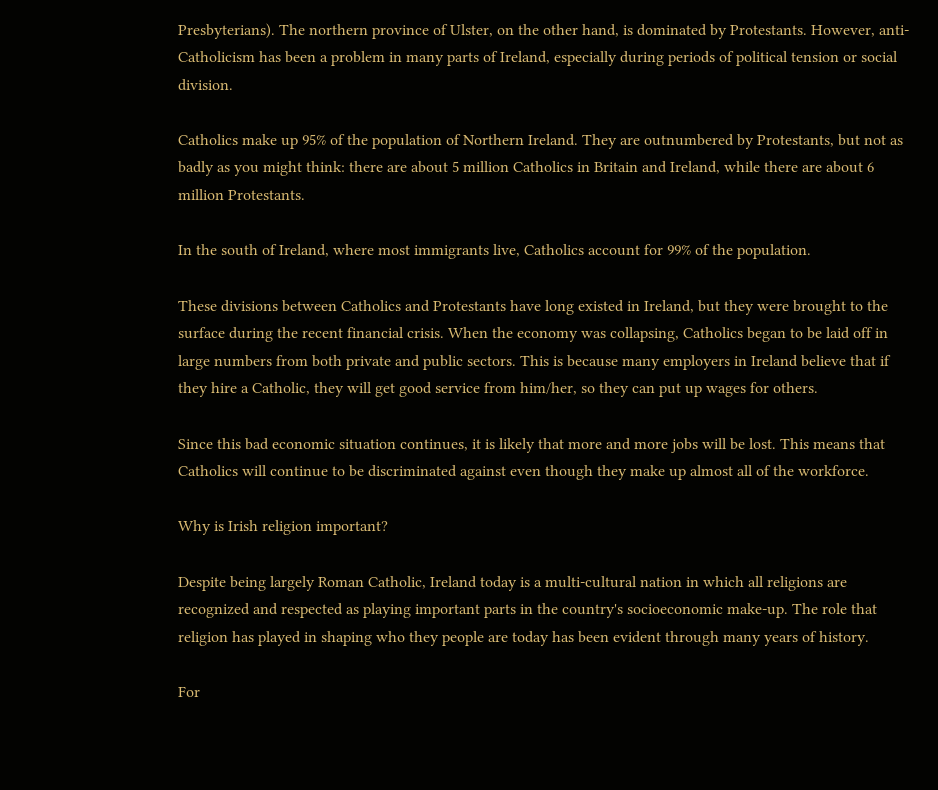Presbyterians). The northern province of Ulster, on the other hand, is dominated by Protestants. However, anti-Catholicism has been a problem in many parts of Ireland, especially during periods of political tension or social division.

Catholics make up 95% of the population of Northern Ireland. They are outnumbered by Protestants, but not as badly as you might think: there are about 5 million Catholics in Britain and Ireland, while there are about 6 million Protestants.

In the south of Ireland, where most immigrants live, Catholics account for 99% of the population.

These divisions between Catholics and Protestants have long existed in Ireland, but they were brought to the surface during the recent financial crisis. When the economy was collapsing, Catholics began to be laid off in large numbers from both private and public sectors. This is because many employers in Ireland believe that if they hire a Catholic, they will get good service from him/her, so they can put up wages for others.

Since this bad economic situation continues, it is likely that more and more jobs will be lost. This means that Catholics will continue to be discriminated against even though they make up almost all of the workforce.

Why is Irish religion important?

Despite being largely Roman Catholic, Ireland today is a multi-cultural nation in which all religions are recognized and respected as playing important parts in the country's socioeconomic make-up. The role that religion has played in shaping who they people are today has been evident through many years of history.

For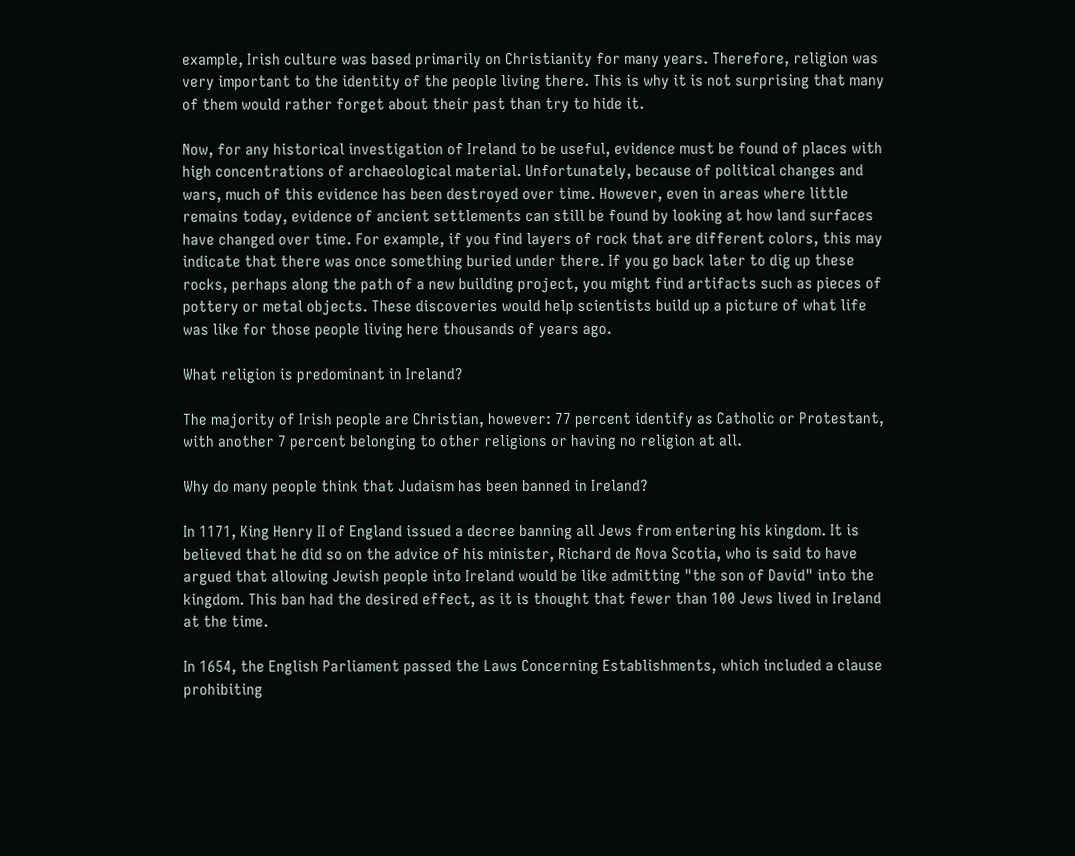example, Irish culture was based primarily on Christianity for many years. Therefore, religion was very important to the identity of the people living there. This is why it is not surprising that many of them would rather forget about their past than try to hide it.

Now, for any historical investigation of Ireland to be useful, evidence must be found of places with high concentrations of archaeological material. Unfortunately, because of political changes and wars, much of this evidence has been destroyed over time. However, even in areas where little remains today, evidence of ancient settlements can still be found by looking at how land surfaces have changed over time. For example, if you find layers of rock that are different colors, this may indicate that there was once something buried under there. If you go back later to dig up these rocks, perhaps along the path of a new building project, you might find artifacts such as pieces of pottery or metal objects. These discoveries would help scientists build up a picture of what life was like for those people living here thousands of years ago.

What religion is predominant in Ireland?

The majority of Irish people are Christian, however: 77 percent identify as Catholic or Protestant, with another 7 percent belonging to other religions or having no religion at all.

Why do many people think that Judaism has been banned in Ireland?

In 1171, King Henry II of England issued a decree banning all Jews from entering his kingdom. It is believed that he did so on the advice of his minister, Richard de Nova Scotia, who is said to have argued that allowing Jewish people into Ireland would be like admitting "the son of David" into the kingdom. This ban had the desired effect, as it is thought that fewer than 100 Jews lived in Ireland at the time.

In 1654, the English Parliament passed the Laws Concerning Establishments, which included a clause prohibiting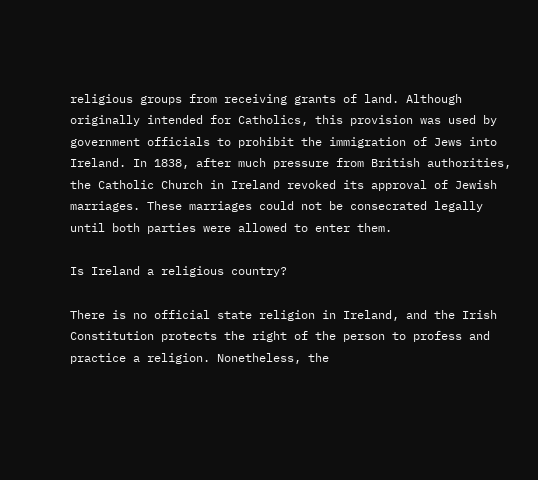religious groups from receiving grants of land. Although originally intended for Catholics, this provision was used by government officials to prohibit the immigration of Jews into Ireland. In 1838, after much pressure from British authorities, the Catholic Church in Ireland revoked its approval of Jewish marriages. These marriages could not be consecrated legally until both parties were allowed to enter them.

Is Ireland a religious country?

There is no official state religion in Ireland, and the Irish Constitution protects the right of the person to profess and practice a religion. Nonetheless, the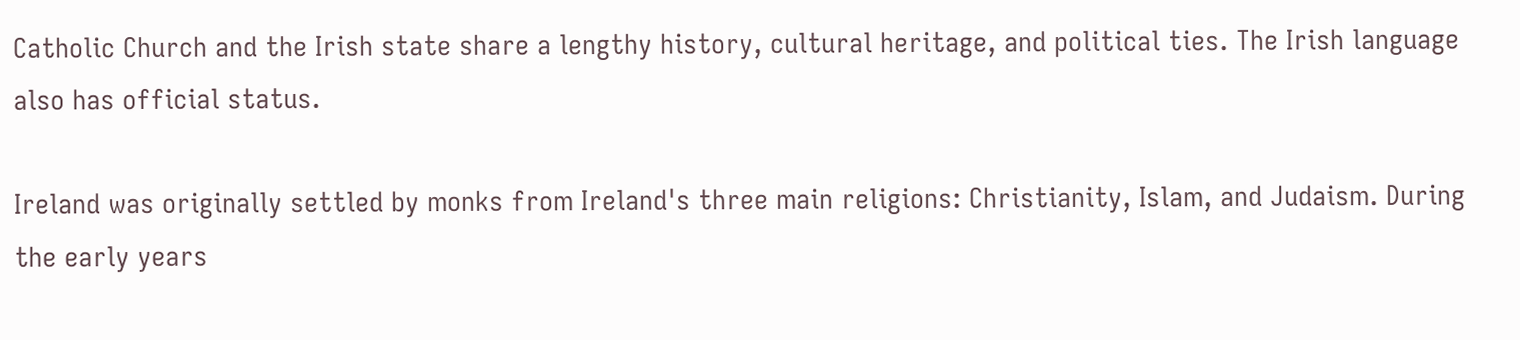Catholic Church and the Irish state share a lengthy history, cultural heritage, and political ties. The Irish language also has official status.

Ireland was originally settled by monks from Ireland's three main religions: Christianity, Islam, and Judaism. During the early years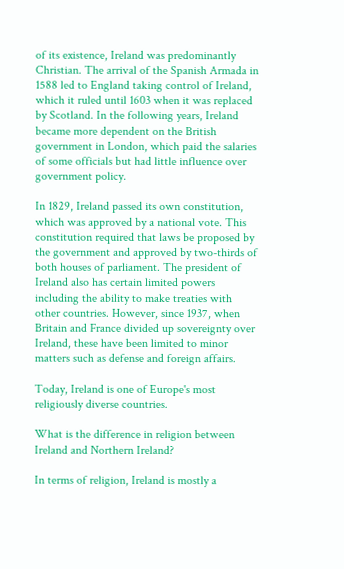of its existence, Ireland was predominantly Christian. The arrival of the Spanish Armada in 1588 led to England taking control of Ireland, which it ruled until 1603 when it was replaced by Scotland. In the following years, Ireland became more dependent on the British government in London, which paid the salaries of some officials but had little influence over government policy.

In 1829, Ireland passed its own constitution, which was approved by a national vote. This constitution required that laws be proposed by the government and approved by two-thirds of both houses of parliament. The president of Ireland also has certain limited powers including the ability to make treaties with other countries. However, since 1937, when Britain and France divided up sovereignty over Ireland, these have been limited to minor matters such as defense and foreign affairs.

Today, Ireland is one of Europe's most religiously diverse countries.

What is the difference in religion between Ireland and Northern Ireland?

In terms of religion, Ireland is mostly a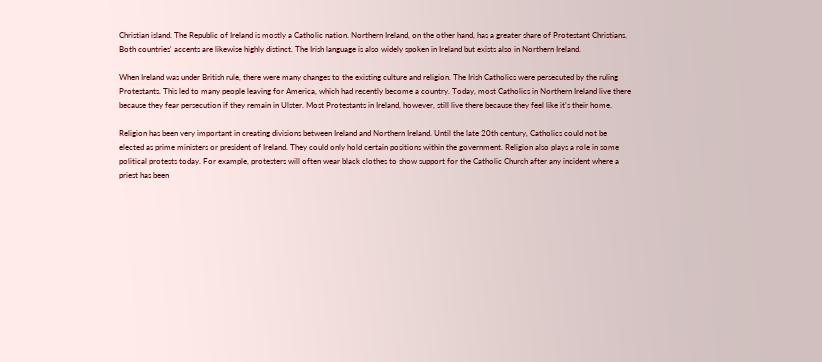Christian island. The Republic of Ireland is mostly a Catholic nation. Northern Ireland, on the other hand, has a greater share of Protestant Christians. Both countries' accents are likewise highly distinct. The Irish language is also widely spoken in Ireland but exists also in Northern Ireland.

When Ireland was under British rule, there were many changes to the existing culture and religion. The Irish Catholics were persecuted by the ruling Protestants. This led to many people leaving for America, which had recently become a country. Today, most Catholics in Northern Ireland live there because they fear persecution if they remain in Ulster. Most Protestants in Ireland, however, still live there because they feel like it's their home.

Religion has been very important in creating divisions between Ireland and Northern Ireland. Until the late 20th century, Catholics could not be elected as prime ministers or president of Ireland. They could only hold certain positions within the government. Religion also plays a role in some political protests today. For example, protesters will often wear black clothes to show support for the Catholic Church after any incident where a priest has been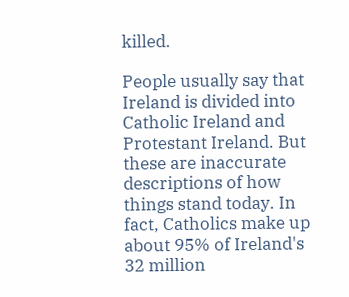killed.

People usually say that Ireland is divided into Catholic Ireland and Protestant Ireland. But these are inaccurate descriptions of how things stand today. In fact, Catholics make up about 95% of Ireland's 32 million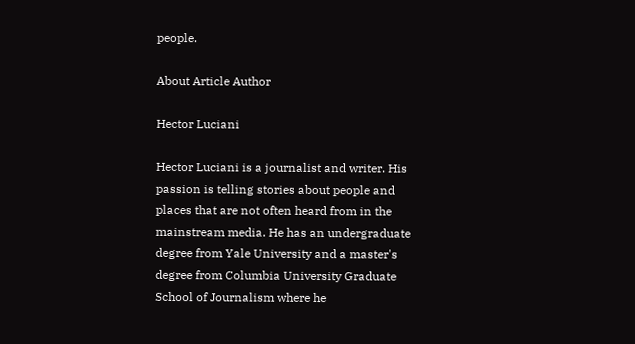people.

About Article Author

Hector Luciani

Hector Luciani is a journalist and writer. His passion is telling stories about people and places that are not often heard from in the mainstream media. He has an undergraduate degree from Yale University and a master's degree from Columbia University Graduate School of Journalism where he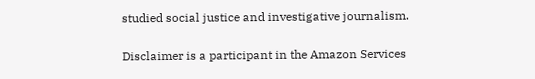studied social justice and investigative journalism.

Disclaimer is a participant in the Amazon Services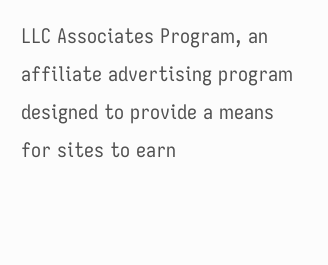LLC Associates Program, an affiliate advertising program designed to provide a means for sites to earn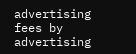advertising fees by advertising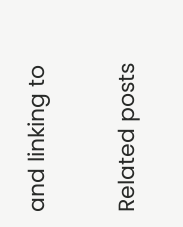and linking to

Related posts